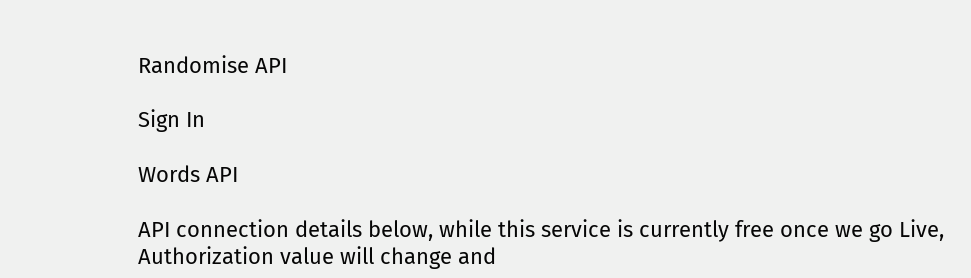Randomise API

Sign In

Words API

API connection details below, while this service is currently free once we go Live, Authorization value will change and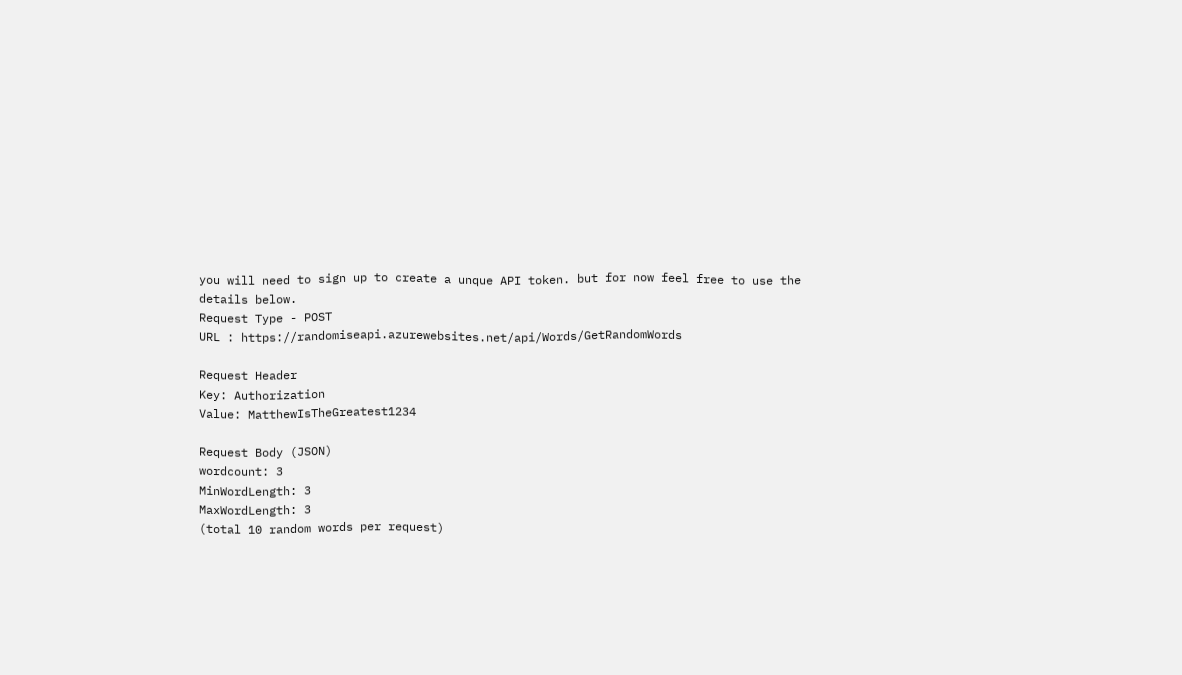you will need to sign up to create a unque API token. but for now feel free to use the details below.
Request Type - POST
URL : https://randomiseapi.azurewebsites.net/api/Words/GetRandomWords

Request Header
Key: Authorization
Value: MatthewIsTheGreatest1234

Request Body (JSON)
wordcount: 3
MinWordLength: 3
MaxWordLength: 3
(total 10 random words per request)